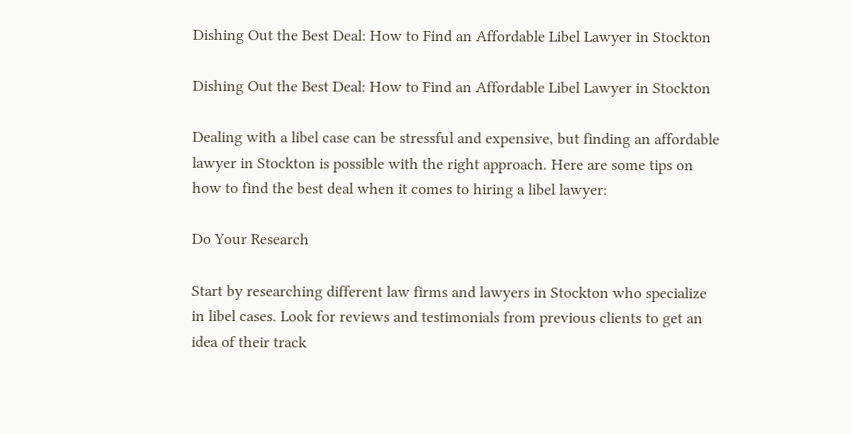Dishing Out the Best Deal: How to Find an Affordable Libel Lawyer in Stockton

Dishing Out the Best Deal: How to Find an Affordable Libel Lawyer in Stockton

Dealing with a libel case can be stressful and expensive, but finding an affordable lawyer in Stockton is possible with the right approach. Here are some tips on how to find the best deal when it comes to hiring a libel lawyer:

Do Your Research

Start by researching different law firms and lawyers in Stockton who specialize in libel cases. Look for reviews and testimonials from previous clients to get an idea of their track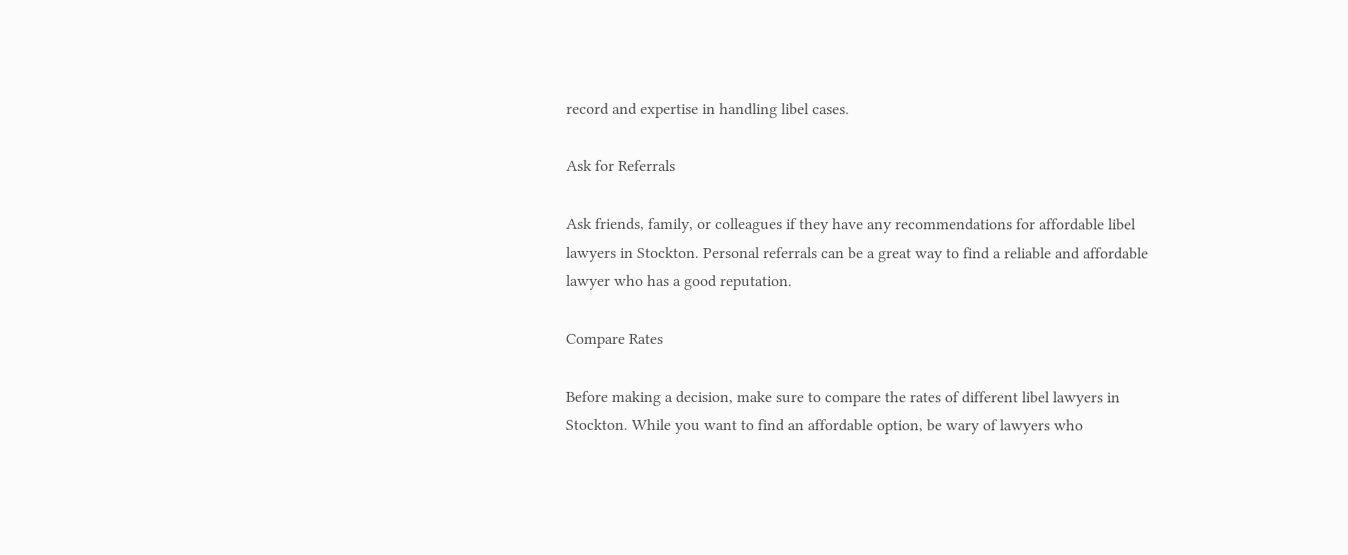record and expertise in handling libel cases.

Ask for Referrals

Ask friends, family, or colleagues if they have any recommendations for affordable libel lawyers in Stockton. Personal referrals can be a great way to find a reliable and affordable lawyer who has a good reputation.

Compare Rates

Before making a decision, make sure to compare the rates of different libel lawyers in Stockton. While you want to find an affordable option, be wary of lawyers who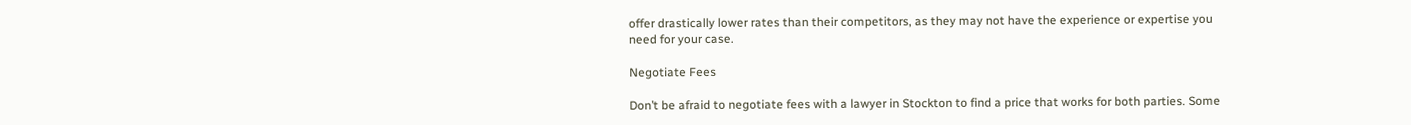offer drastically lower rates than their competitors, as they may not have the experience or expertise you need for your case.

Negotiate Fees

Don’t be afraid to negotiate fees with a lawyer in Stockton to find a price that works for both parties. Some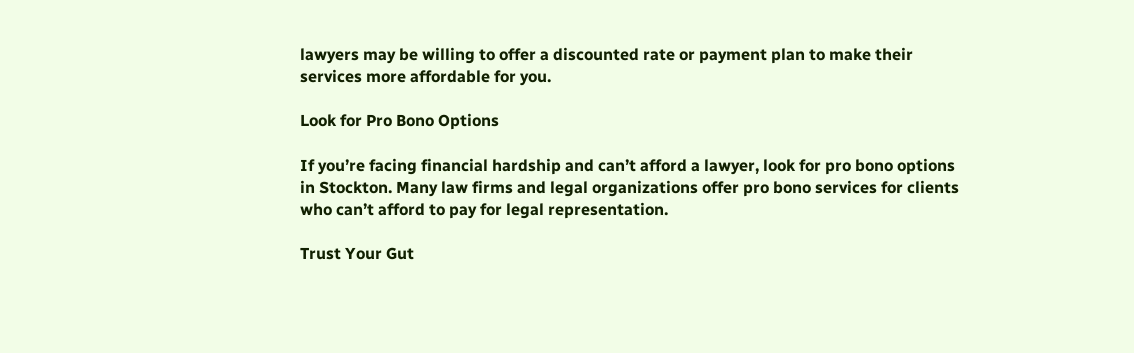lawyers may be willing to offer a discounted rate or payment plan to make their services more affordable for you.

Look for Pro Bono Options

If you’re facing financial hardship and can’t afford a lawyer, look for pro bono options in Stockton. Many law firms and legal organizations offer pro bono services for clients who can’t afford to pay for legal representation.

Trust Your Gut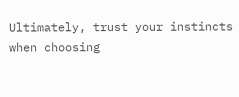Ultimately, trust your instincts when choosing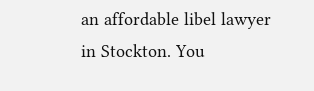an affordable libel lawyer in Stockton. You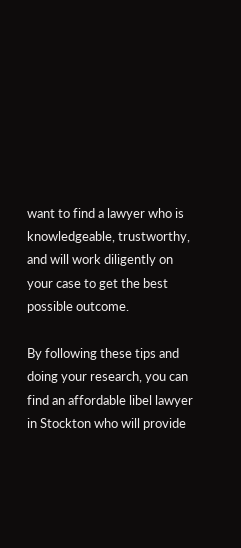want to find a lawyer who is knowledgeable, trustworthy, and will work diligently on your case to get the best possible outcome.

By following these tips and doing your research, you can find an affordable libel lawyer in Stockton who will provide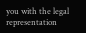you with the legal representation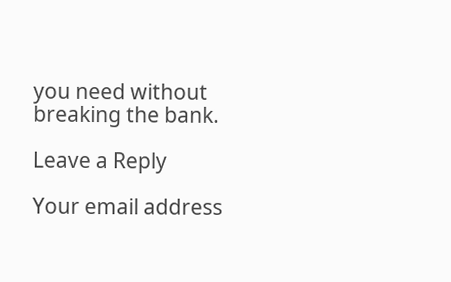you need without breaking the bank.

Leave a Reply

Your email address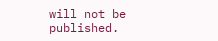will not be published.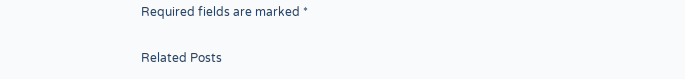Required fields are marked *

Related Posts